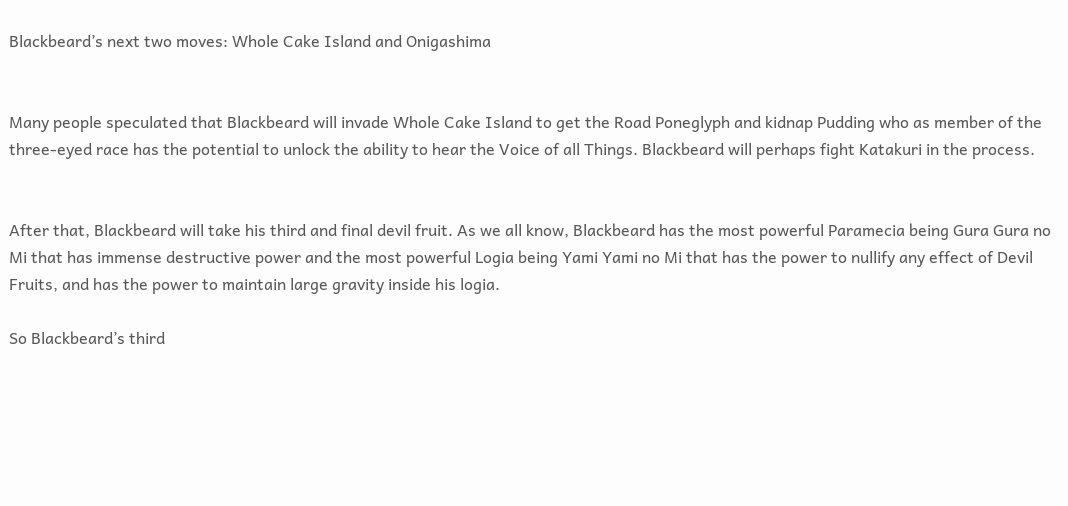Blackbeard’s next two moves: Whole Cake Island and Onigashima


Many people speculated that Blackbeard will invade Whole Cake Island to get the Road Poneglyph and kidnap Pudding who as member of the three-eyed race has the potential to unlock the ability to hear the Voice of all Things. Blackbeard will perhaps fight Katakuri in the process.


After that, Blackbeard will take his third and final devil fruit. As we all know, Blackbeard has the most powerful Paramecia being Gura Gura no Mi that has immense destructive power and the most powerful Logia being Yami Yami no Mi that has the power to nullify any effect of Devil Fruits, and has the power to maintain large gravity inside his logia.

So Blackbeard’s third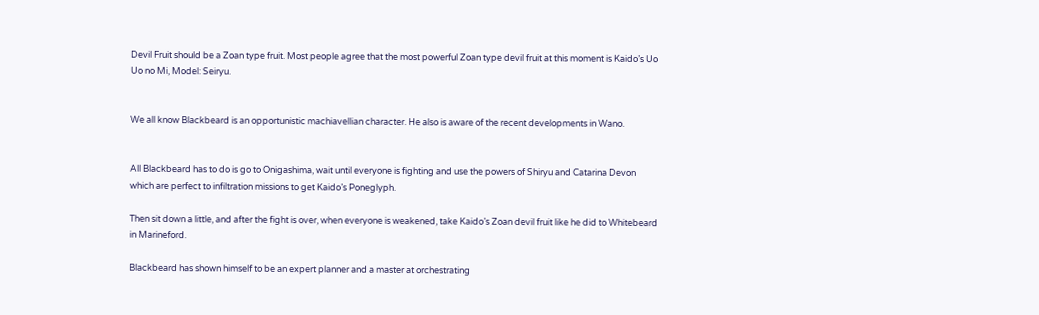Devil Fruit should be a Zoan type fruit. Most people agree that the most powerful Zoan type devil fruit at this moment is Kaido’s Uo Uo no Mi, Model: Seiryu.


We all know Blackbeard is an opportunistic machiavellian character. He also is aware of the recent developments in Wano.


All Blackbeard has to do is go to Onigashima, wait until everyone is fighting and use the powers of Shiryu and Catarina Devon which are perfect to infiltration missions to get Kaido’s Poneglyph.

Then sit down a little, and after the fight is over, when everyone is weakened, take Kaido’s Zoan devil fruit like he did to Whitebeard in Marineford.

Blackbeard has shown himself to be an expert planner and a master at orchestrating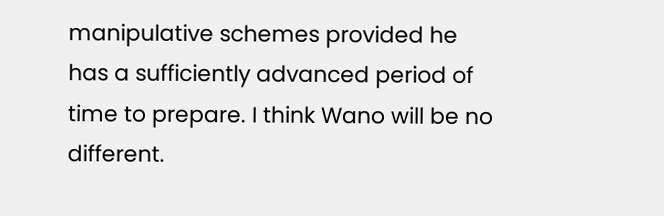manipulative schemes provided he has a sufficiently advanced period of time to prepare. I think Wano will be no different.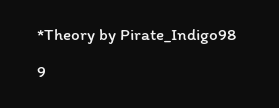*Theory by Pirate_Indigo98

9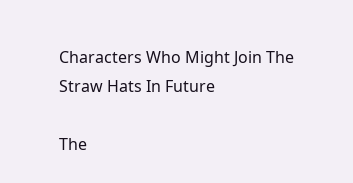Characters Who Might Join The Straw Hats In Future

The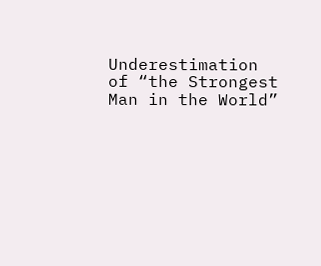Underestimation of “the Strongest Man in the World”